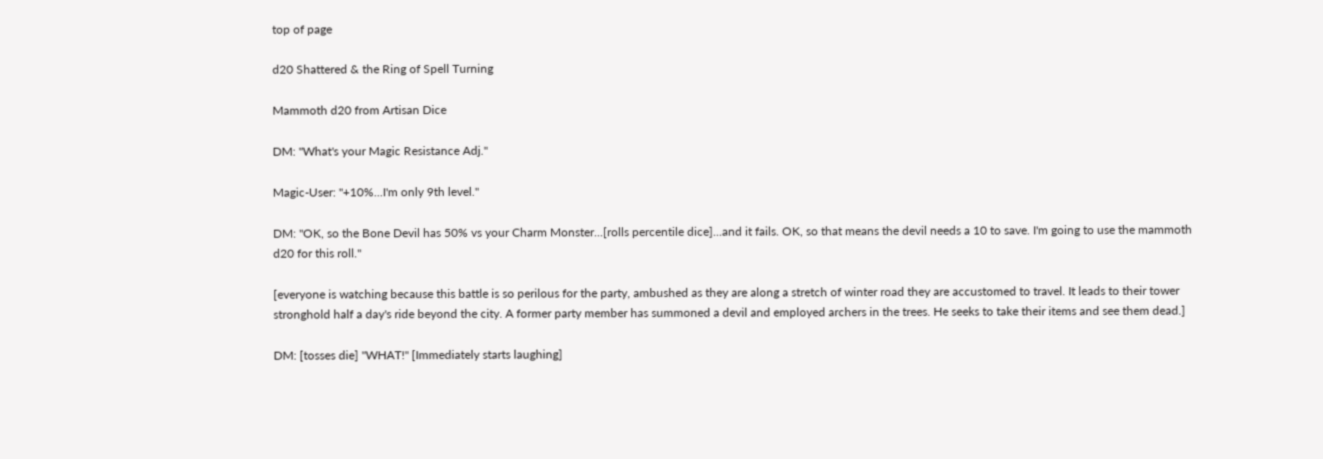top of page

d20 Shattered & the Ring of Spell Turning

Mammoth d20 from Artisan Dice

DM: "What's your Magic Resistance Adj."

Magic-User: "+10%...I'm only 9th level."

DM: "OK, so the Bone Devil has 50% vs your Charm Monster...[rolls percentile dice]...and it fails. OK, so that means the devil needs a 10 to save. I'm going to use the mammoth d20 for this roll."

[everyone is watching because this battle is so perilous for the party, ambushed as they are along a stretch of winter road they are accustomed to travel. It leads to their tower stronghold half a day's ride beyond the city. A former party member has summoned a devil and employed archers in the trees. He seeks to take their items and see them dead.]

DM: [tosses die] "WHAT!" [Immediately starts laughing]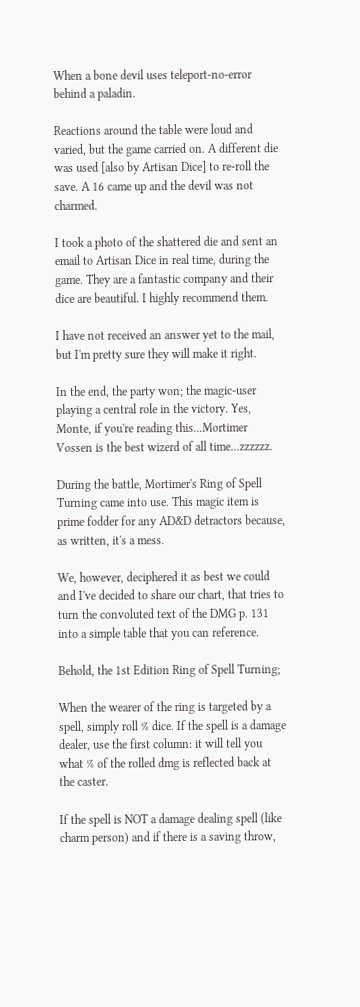When a bone devil uses teleport-no-error behind a paladin.

Reactions around the table were loud and varied, but the game carried on. A different die was used [also by Artisan Dice] to re-roll the save. A 16 came up and the devil was not charmed.

I took a photo of the shattered die and sent an email to Artisan Dice in real time, during the game. They are a fantastic company and their dice are beautiful. I highly recommend them.

I have not received an answer yet to the mail, but I'm pretty sure they will make it right.

In the end, the party won; the magic-user playing a central role in the victory. Yes, Monte, if you're reading this...Mortimer Vossen is the best wizerd of all time...zzzzzz.

During the battle, Mortimer's Ring of Spell Turning came into use. This magic item is prime fodder for any AD&D detractors because, as written, it's a mess.

We, however, deciphered it as best we could and I've decided to share our chart, that tries to turn the convoluted text of the DMG p. 131 into a simple table that you can reference.

Behold, the 1st Edition Ring of Spell Turning;

When the wearer of the ring is targeted by a spell, simply roll % dice. If the spell is a damage dealer, use the first column: it will tell you what % of the rolled dmg is reflected back at the caster.

If the spell is NOT a damage dealing spell (like charm person) and if there is a saving throw,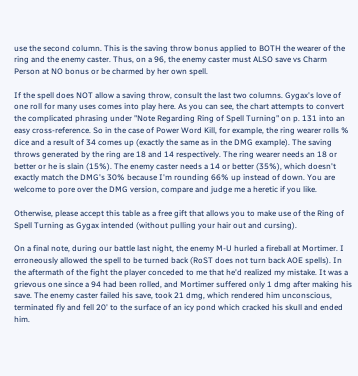use the second column. This is the saving throw bonus applied to BOTH the wearer of the ring and the enemy caster. Thus, on a 96, the enemy caster must ALSO save vs Charm Person at NO bonus or be charmed by her own spell.

If the spell does NOT allow a saving throw, consult the last two columns. Gygax's love of one roll for many uses comes into play here. As you can see, the chart attempts to convert the complicated phrasing under "Note Regarding Ring of Spell Turning" on p. 131 into an easy cross-reference. So in the case of Power Word Kill, for example, the ring wearer rolls % dice and a result of 34 comes up (exactly the same as in the DMG example). The saving throws generated by the ring are 18 and 14 respectively. The ring wearer needs an 18 or better or he is slain (15%). The enemy caster needs a 14 or better (35%), which doesn't exactly match the DMG's 30% because I'm rounding 66% up instead of down. You are welcome to pore over the DMG version, compare and judge me a heretic if you like.

Otherwise, please accept this table as a free gift that allows you to make use of the Ring of Spell Turning as Gygax intended (without pulling your hair out and cursing).

On a final note, during our battle last night, the enemy M-U hurled a fireball at Mortimer. I erroneously allowed the spell to be turned back (RoST does not turn back AOE spells). In the aftermath of the fight the player conceded to me that he'd realized my mistake. It was a grievous one since a 94 had been rolled, and Mortimer suffered only 1 dmg after making his save. The enemy caster failed his save, took 21 dmg, which rendered him unconscious, terminated fly and fell 20' to the surface of an icy pond which cracked his skull and ended him.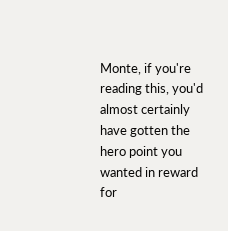Monte, if you're reading this, you'd almost certainly have gotten the hero point you wanted in reward for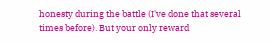honesty during the battle (I've done that several times before). But your only reward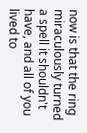now is that the ring miraculously turned a spell it shouldn't have, and all of you lived to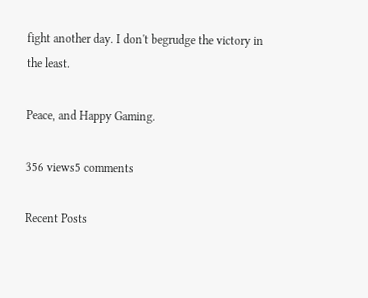fight another day. I don't begrudge the victory in the least.

Peace, and Happy Gaming.

356 views5 comments

Recent Posts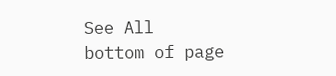See All
bottom of page